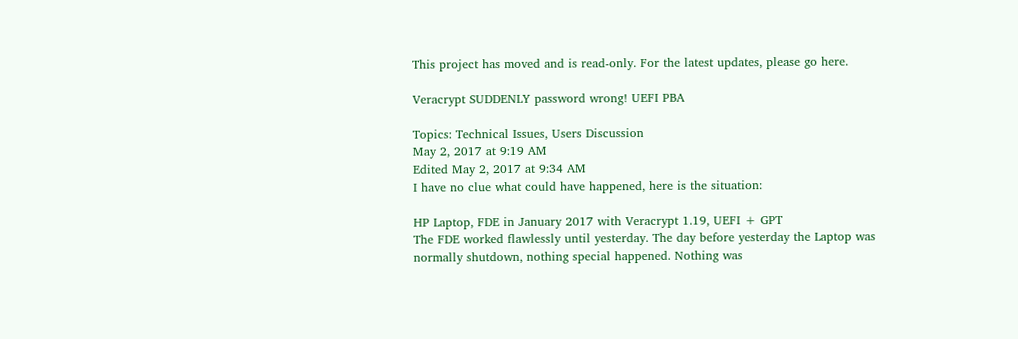This project has moved and is read-only. For the latest updates, please go here.

Veracrypt SUDDENLY password wrong! UEFI PBA

Topics: Technical Issues, Users Discussion
May 2, 2017 at 9:19 AM
Edited May 2, 2017 at 9:34 AM
I have no clue what could have happened, here is the situation:

HP Laptop, FDE in January 2017 with Veracrypt 1.19, UEFI + GPT
The FDE worked flawlessly until yesterday. The day before yesterday the Laptop was normally shutdown, nothing special happened. Nothing was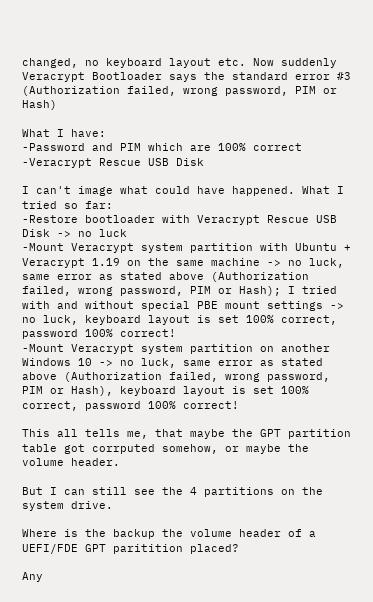changed, no keyboard layout etc. Now suddenly Veracrypt Bootloader says the standard error #3 (Authorization failed, wrong password, PIM or Hash)

What I have:
-Password and PIM which are 100% correct
-Veracrypt Rescue USB Disk

I can't image what could have happened. What I tried so far:
-Restore bootloader with Veracrypt Rescue USB Disk -> no luck
-Mount Veracrypt system partition with Ubuntu + Veracrypt 1.19 on the same machine -> no luck, same error as stated above (Authorization failed, wrong password, PIM or Hash); I tried with and without special PBE mount settings -> no luck, keyboard layout is set 100% correct, password 100% correct!
-Mount Veracrypt system partition on another Windows 10 -> no luck, same error as stated above (Authorization failed, wrong password, PIM or Hash), keyboard layout is set 100% correct, password 100% correct!

This all tells me, that maybe the GPT partition table got corrputed somehow, or maybe the volume header.

But I can still see the 4 partitions on the system drive.

Where is the backup the volume header of a UEFI/FDE GPT paritition placed?

Any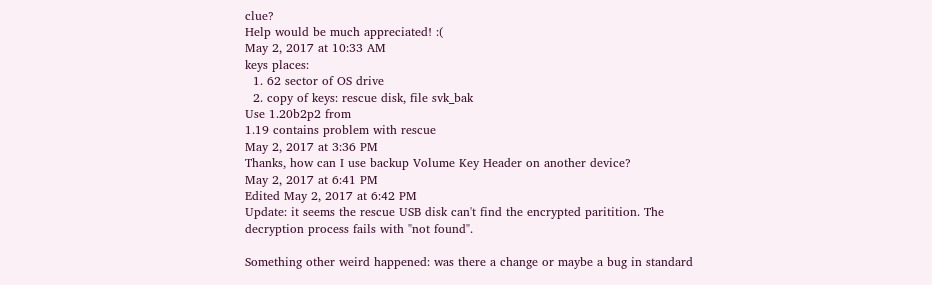clue?
Help would be much appreciated! :(
May 2, 2017 at 10:33 AM
keys places:
  1. 62 sector of OS drive
  2. copy of keys: rescue disk, file svk_bak
Use 1.20b2p2 from
1.19 contains problem with rescue
May 2, 2017 at 3:36 PM
Thanks, how can I use backup Volume Key Header on another device?
May 2, 2017 at 6:41 PM
Edited May 2, 2017 at 6:42 PM
Update: it seems the rescue USB disk can't find the encrypted paritition. The decryption process fails with "not found".

Something other weird happened: was there a change or maybe a bug in standard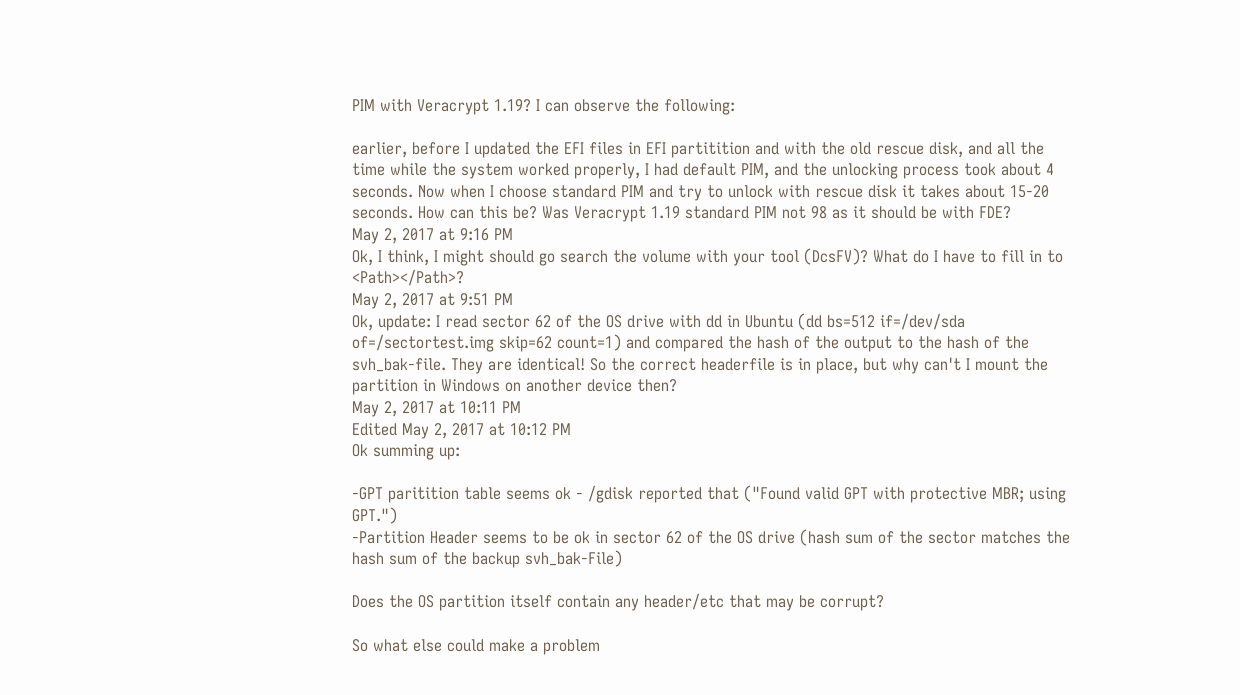PIM with Veracrypt 1.19? I can observe the following:

earlier, before I updated the EFI files in EFI partitition and with the old rescue disk, and all the time while the system worked properly, I had default PIM, and the unlocking process took about 4 seconds. Now when I choose standard PIM and try to unlock with rescue disk it takes about 15-20 seconds. How can this be? Was Veracrypt 1.19 standard PIM not 98 as it should be with FDE?
May 2, 2017 at 9:16 PM
Ok, I think, I might should go search the volume with your tool (DcsFV)? What do I have to fill in to <Path></Path>?
May 2, 2017 at 9:51 PM
Ok, update: I read sector 62 of the OS drive with dd in Ubuntu (dd bs=512 if=/dev/sda of=/sectortest.img skip=62 count=1) and compared the hash of the output to the hash of the svh_bak-file. They are identical! So the correct headerfile is in place, but why can't I mount the partition in Windows on another device then?
May 2, 2017 at 10:11 PM
Edited May 2, 2017 at 10:12 PM
Ok summing up:

-GPT paritition table seems ok - /gdisk reported that ("Found valid GPT with protective MBR; using GPT.")
-Partition Header seems to be ok in sector 62 of the OS drive (hash sum of the sector matches the hash sum of the backup svh_bak-File)

Does the OS partition itself contain any header/etc that may be corrupt?

So what else could make a problem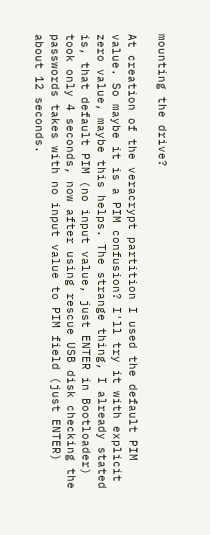mounting the drive?

At creation of the veracrypt partition I used the default PIM value. So maybe it is a PIM confusion? I'll try it with explicit zero value, maybe this helps. The strange thing, I already stated is, that default PIM (no input value, just ENTER in Bootloader) took only 4 seconds, now after using rescue USB disk checking the passwords takes with no input value to PIM field (just ENTER) about 12 seconds.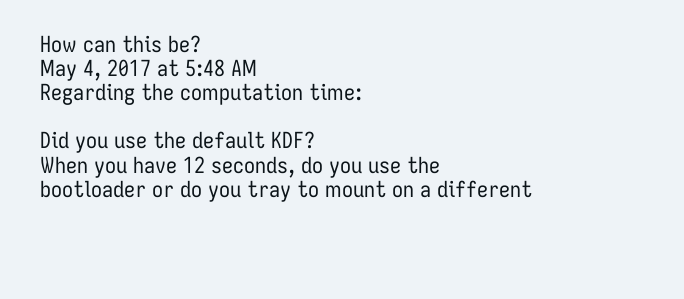How can this be?
May 4, 2017 at 5:48 AM
Regarding the computation time:

Did you use the default KDF?
When you have 12 seconds, do you use the bootloader or do you tray to mount on a different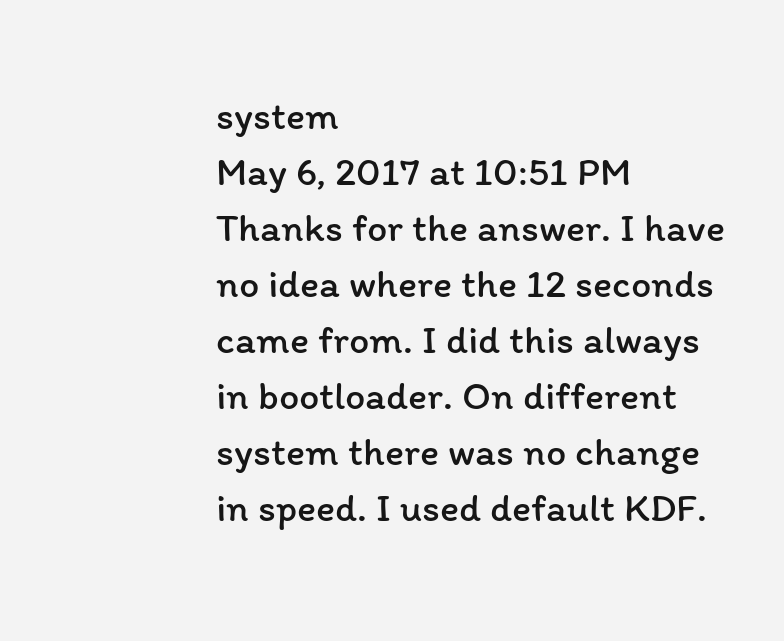system
May 6, 2017 at 10:51 PM
Thanks for the answer. I have no idea where the 12 seconds came from. I did this always in bootloader. On different system there was no change in speed. I used default KDF.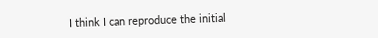I think I can reproduce the initial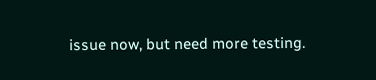issue now, but need more testing.